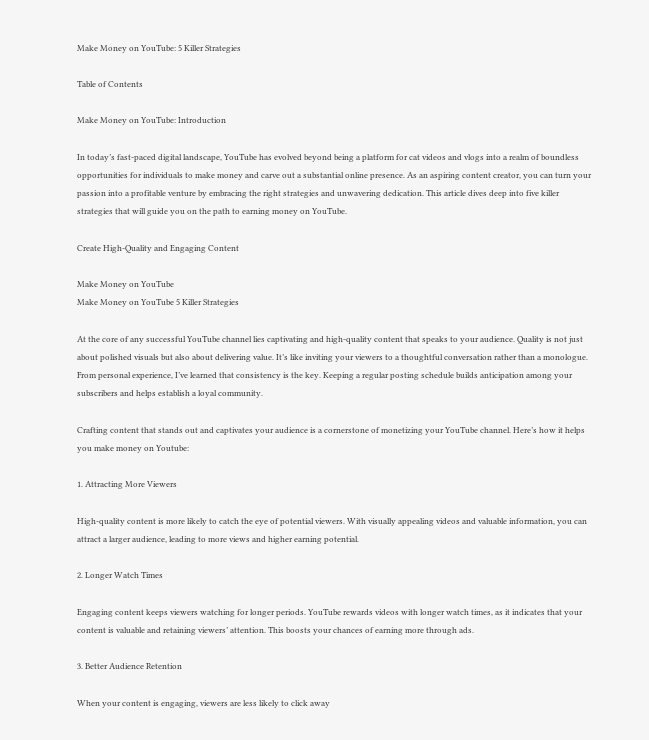Make Money on YouTube: 5 Killer Strategies

Table of Contents

Make Money on YouTube: Introduction

In today’s fast-paced digital landscape, YouTube has evolved beyond being a platform for cat videos and vlogs into a realm of boundless opportunities for individuals to make money and carve out a substantial online presence. As an aspiring content creator, you can turn your passion into a profitable venture by embracing the right strategies and unwavering dedication. This article dives deep into five killer strategies that will guide you on the path to earning money on YouTube.

Create High-Quality and Engaging Content

Make Money on YouTube
Make Money on YouTube 5 Killer Strategies

At the core of any successful YouTube channel lies captivating and high-quality content that speaks to your audience. Quality is not just about polished visuals but also about delivering value. It’s like inviting your viewers to a thoughtful conversation rather than a monologue. From personal experience, I’ve learned that consistency is the key. Keeping a regular posting schedule builds anticipation among your subscribers and helps establish a loyal community.

Crafting content that stands out and captivates your audience is a cornerstone of monetizing your YouTube channel. Here’s how it helps you make money on Youtube:

1. Attracting More Viewers

High-quality content is more likely to catch the eye of potential viewers. With visually appealing videos and valuable information, you can attract a larger audience, leading to more views and higher earning potential.

2. Longer Watch Times

Engaging content keeps viewers watching for longer periods. YouTube rewards videos with longer watch times, as it indicates that your content is valuable and retaining viewers’ attention. This boosts your chances of earning more through ads.

3. Better Audience Retention

When your content is engaging, viewers are less likely to click away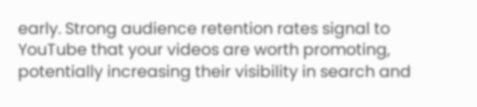early. Strong audience retention rates signal to YouTube that your videos are worth promoting, potentially increasing their visibility in search and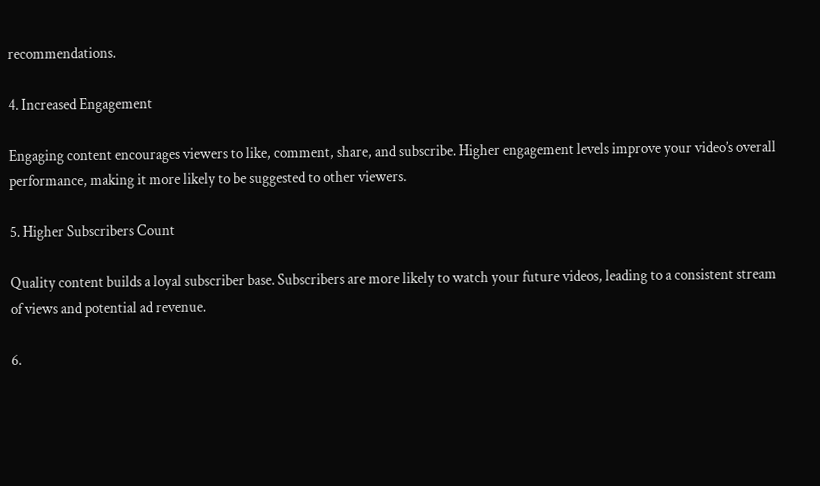recommendations.

4. Increased Engagement

Engaging content encourages viewers to like, comment, share, and subscribe. Higher engagement levels improve your video’s overall performance, making it more likely to be suggested to other viewers.

5. Higher Subscribers Count

Quality content builds a loyal subscriber base. Subscribers are more likely to watch your future videos, leading to a consistent stream of views and potential ad revenue.

6.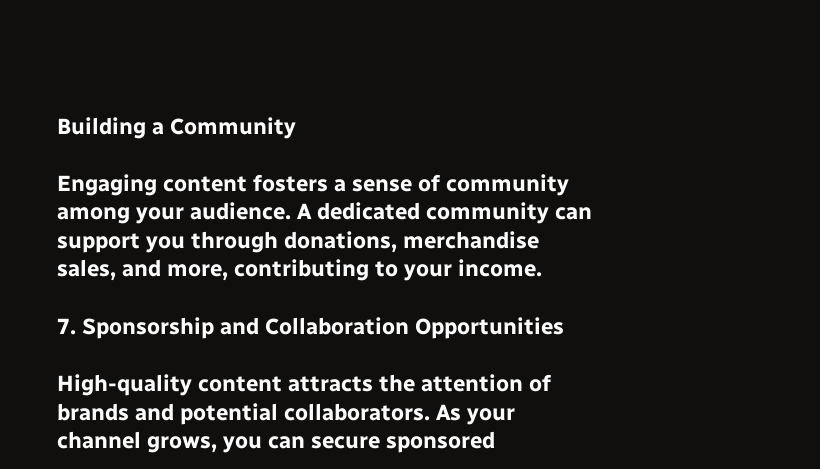Building a Community

Engaging content fosters a sense of community among your audience. A dedicated community can support you through donations, merchandise sales, and more, contributing to your income.

7. Sponsorship and Collaboration Opportunities

High-quality content attracts the attention of brands and potential collaborators. As your channel grows, you can secure sponsored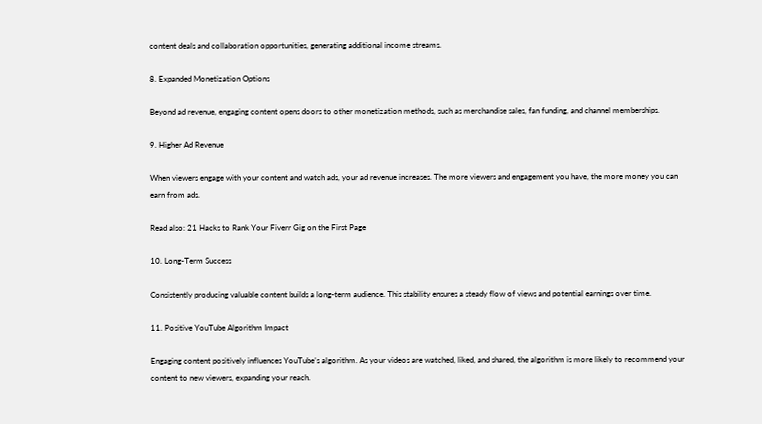content deals and collaboration opportunities, generating additional income streams.

8. Expanded Monetization Options

Beyond ad revenue, engaging content opens doors to other monetization methods, such as merchandise sales, fan funding, and channel memberships.

9. Higher Ad Revenue

When viewers engage with your content and watch ads, your ad revenue increases. The more viewers and engagement you have, the more money you can earn from ads.

Read also: 21 Hacks to Rank Your Fiverr Gig on the First Page

10. Long-Term Success

Consistently producing valuable content builds a long-term audience. This stability ensures a steady flow of views and potential earnings over time.

11. Positive YouTube Algorithm Impact

Engaging content positively influences YouTube’s algorithm. As your videos are watched, liked, and shared, the algorithm is more likely to recommend your content to new viewers, expanding your reach.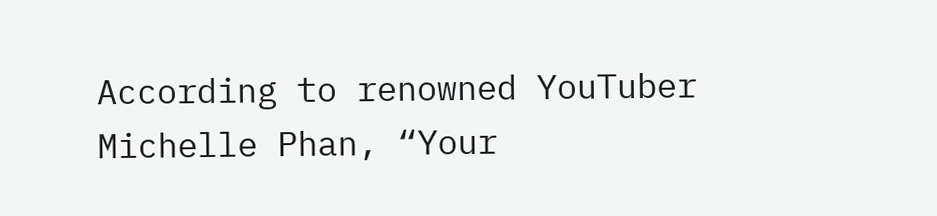According to renowned YouTuber Michelle Phan, “Your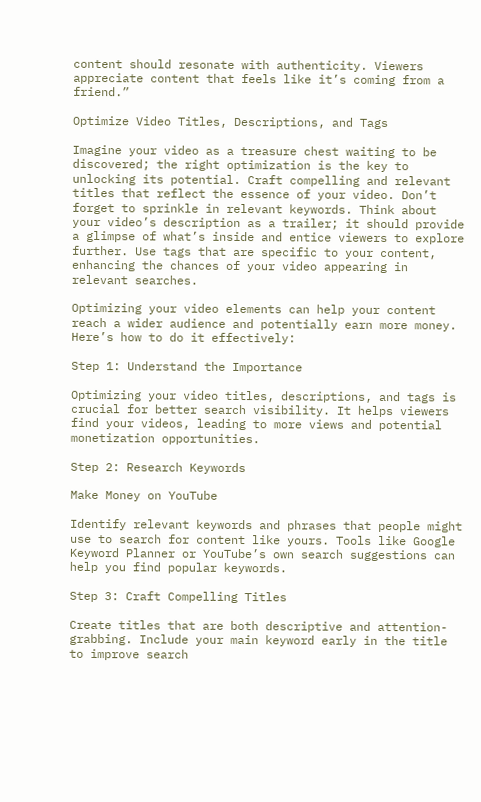content should resonate with authenticity. Viewers appreciate content that feels like it’s coming from a friend.”

Optimize Video Titles, Descriptions, and Tags

Imagine your video as a treasure chest waiting to be discovered; the right optimization is the key to unlocking its potential. Craft compelling and relevant titles that reflect the essence of your video. Don’t forget to sprinkle in relevant keywords. Think about your video’s description as a trailer; it should provide a glimpse of what’s inside and entice viewers to explore further. Use tags that are specific to your content, enhancing the chances of your video appearing in relevant searches.

Optimizing your video elements can help your content reach a wider audience and potentially earn more money. Here’s how to do it effectively:

Step 1: Understand the Importance

Optimizing your video titles, descriptions, and tags is crucial for better search visibility. It helps viewers find your videos, leading to more views and potential monetization opportunities.

Step 2: Research Keywords

Make Money on YouTube

Identify relevant keywords and phrases that people might use to search for content like yours. Tools like Google Keyword Planner or YouTube’s own search suggestions can help you find popular keywords.

Step 3: Craft Compelling Titles

Create titles that are both descriptive and attention-grabbing. Include your main keyword early in the title to improve search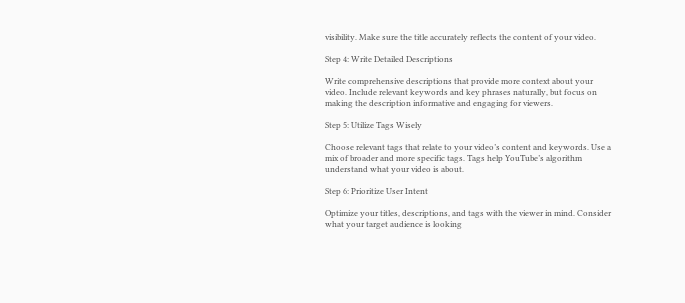visibility. Make sure the title accurately reflects the content of your video.

Step 4: Write Detailed Descriptions

Write comprehensive descriptions that provide more context about your video. Include relevant keywords and key phrases naturally, but focus on making the description informative and engaging for viewers.

Step 5: Utilize Tags Wisely

Choose relevant tags that relate to your video’s content and keywords. Use a mix of broader and more specific tags. Tags help YouTube’s algorithm understand what your video is about.

Step 6: Prioritize User Intent

Optimize your titles, descriptions, and tags with the viewer in mind. Consider what your target audience is looking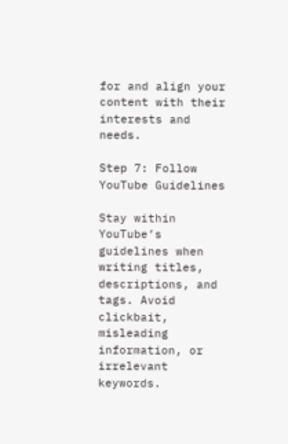for and align your content with their interests and needs.

Step 7: Follow YouTube Guidelines

Stay within YouTube’s guidelines when writing titles, descriptions, and tags. Avoid clickbait, misleading information, or irrelevant keywords.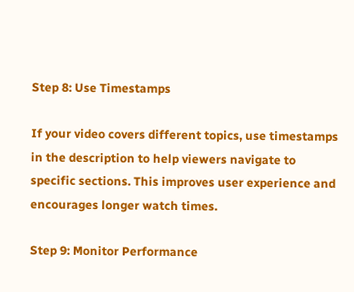Step 8: Use Timestamps

If your video covers different topics, use timestamps in the description to help viewers navigate to specific sections. This improves user experience and encourages longer watch times.

Step 9: Monitor Performance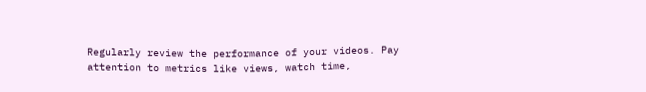Regularly review the performance of your videos. Pay attention to metrics like views, watch time,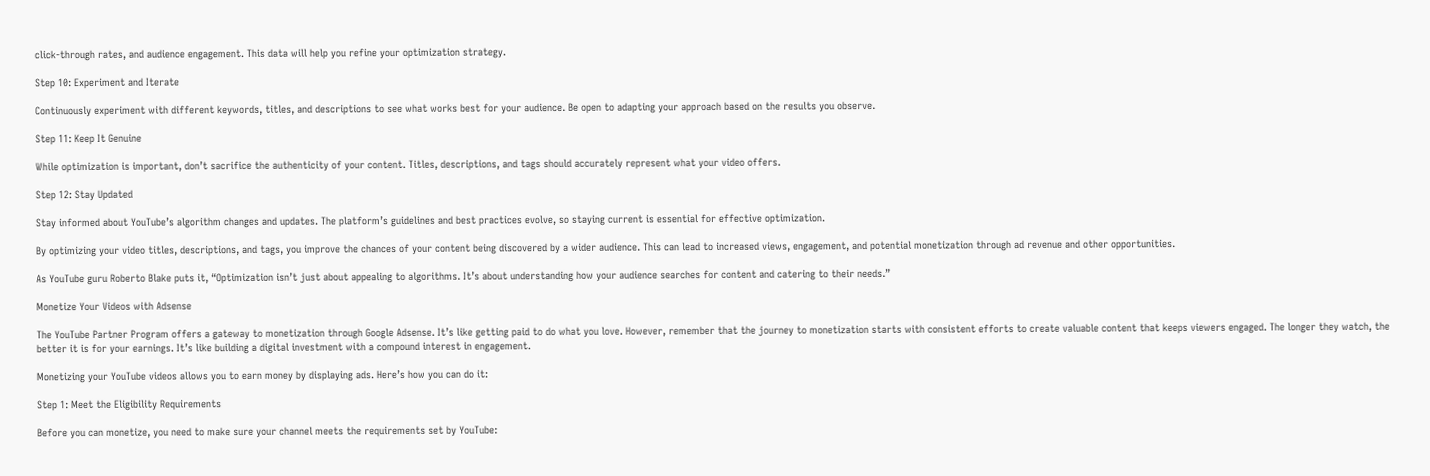click-through rates, and audience engagement. This data will help you refine your optimization strategy.

Step 10: Experiment and Iterate

Continuously experiment with different keywords, titles, and descriptions to see what works best for your audience. Be open to adapting your approach based on the results you observe.

Step 11: Keep It Genuine

While optimization is important, don’t sacrifice the authenticity of your content. Titles, descriptions, and tags should accurately represent what your video offers.

Step 12: Stay Updated

Stay informed about YouTube’s algorithm changes and updates. The platform’s guidelines and best practices evolve, so staying current is essential for effective optimization.

By optimizing your video titles, descriptions, and tags, you improve the chances of your content being discovered by a wider audience. This can lead to increased views, engagement, and potential monetization through ad revenue and other opportunities.

As YouTube guru Roberto Blake puts it, “Optimization isn’t just about appealing to algorithms. It’s about understanding how your audience searches for content and catering to their needs.”

Monetize Your Videos with Adsense

The YouTube Partner Program offers a gateway to monetization through Google Adsense. It’s like getting paid to do what you love. However, remember that the journey to monetization starts with consistent efforts to create valuable content that keeps viewers engaged. The longer they watch, the better it is for your earnings. It’s like building a digital investment with a compound interest in engagement.

Monetizing your YouTube videos allows you to earn money by displaying ads. Here’s how you can do it:

Step 1: Meet the Eligibility Requirements

Before you can monetize, you need to make sure your channel meets the requirements set by YouTube: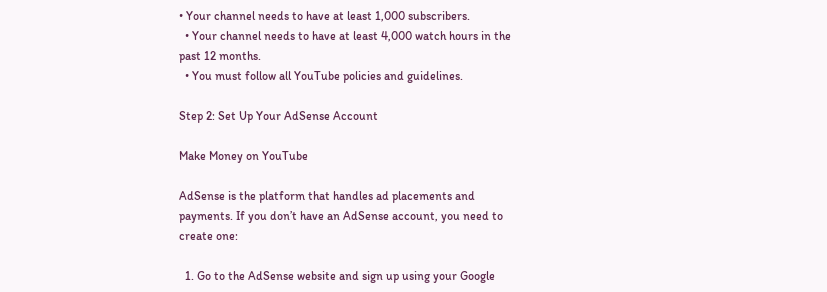• Your channel needs to have at least 1,000 subscribers.
  • Your channel needs to have at least 4,000 watch hours in the past 12 months.
  • You must follow all YouTube policies and guidelines.

Step 2: Set Up Your AdSense Account

Make Money on YouTube

AdSense is the platform that handles ad placements and payments. If you don’t have an AdSense account, you need to create one:

  1. Go to the AdSense website and sign up using your Google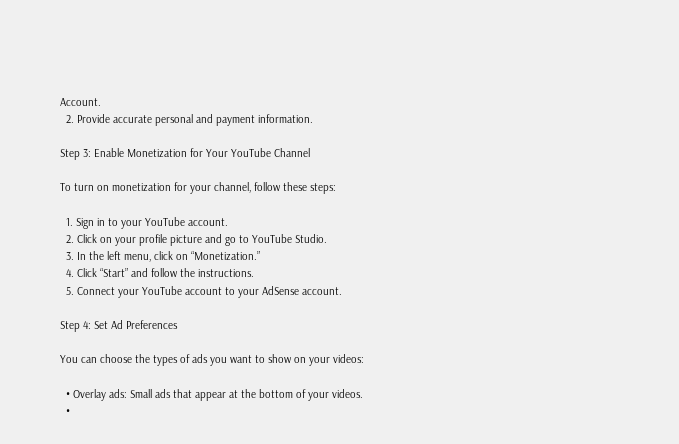Account.
  2. Provide accurate personal and payment information.

Step 3: Enable Monetization for Your YouTube Channel

To turn on monetization for your channel, follow these steps:

  1. Sign in to your YouTube account.
  2. Click on your profile picture and go to YouTube Studio.
  3. In the left menu, click on “Monetization.”
  4. Click “Start” and follow the instructions.
  5. Connect your YouTube account to your AdSense account.

Step 4: Set Ad Preferences

You can choose the types of ads you want to show on your videos:

  • Overlay ads: Small ads that appear at the bottom of your videos.
  •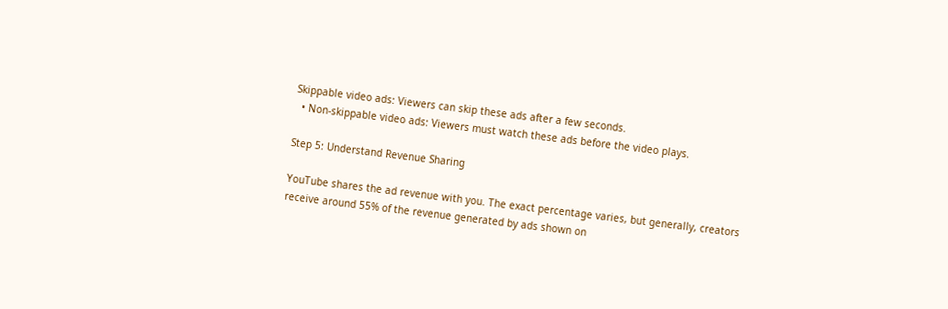Skippable video ads: Viewers can skip these ads after a few seconds.
  • Non-skippable video ads: Viewers must watch these ads before the video plays.

Step 5: Understand Revenue Sharing

YouTube shares the ad revenue with you. The exact percentage varies, but generally, creators receive around 55% of the revenue generated by ads shown on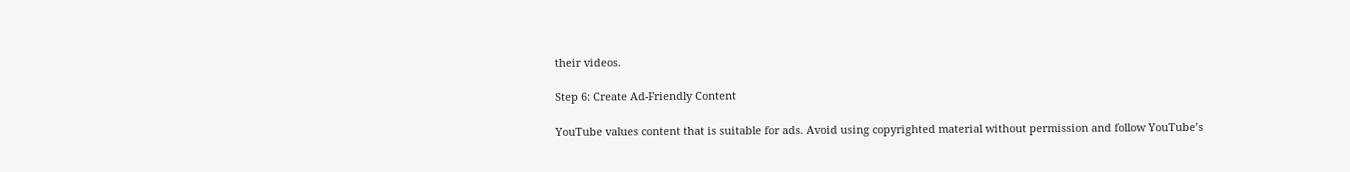their videos.

Step 6: Create Ad-Friendly Content

YouTube values content that is suitable for ads. Avoid using copyrighted material without permission and follow YouTube’s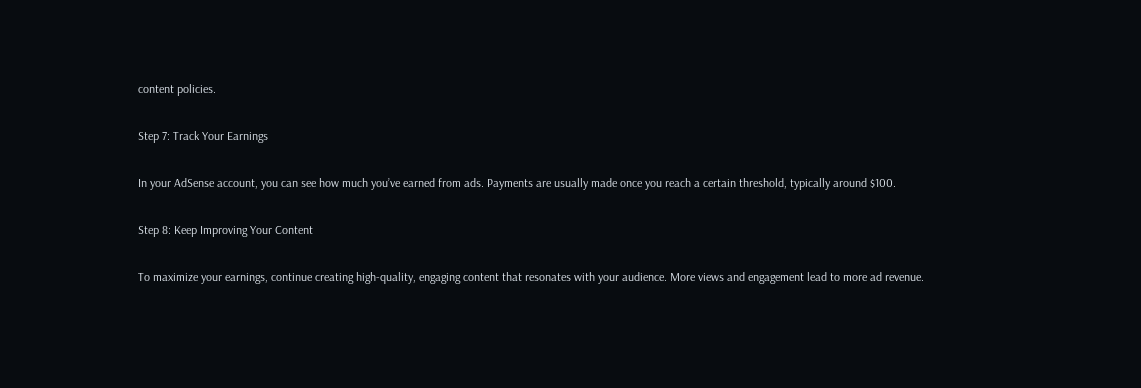content policies.

Step 7: Track Your Earnings

In your AdSense account, you can see how much you’ve earned from ads. Payments are usually made once you reach a certain threshold, typically around $100.

Step 8: Keep Improving Your Content

To maximize your earnings, continue creating high-quality, engaging content that resonates with your audience. More views and engagement lead to more ad revenue.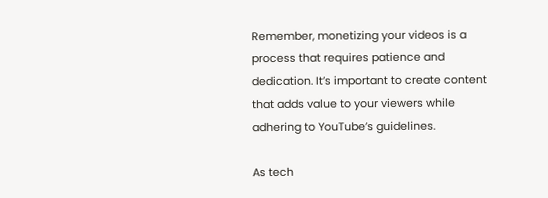Remember, monetizing your videos is a process that requires patience and dedication. It’s important to create content that adds value to your viewers while adhering to YouTube’s guidelines.

As tech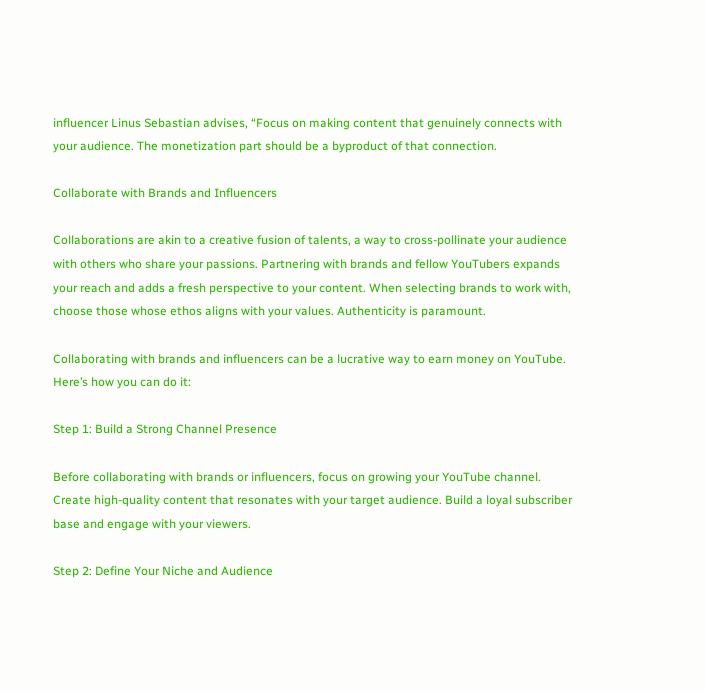influencer Linus Sebastian advises, “Focus on making content that genuinely connects with your audience. The monetization part should be a byproduct of that connection.

Collaborate with Brands and Influencers

Collaborations are akin to a creative fusion of talents, a way to cross-pollinate your audience with others who share your passions. Partnering with brands and fellow YouTubers expands your reach and adds a fresh perspective to your content. When selecting brands to work with, choose those whose ethos aligns with your values. Authenticity is paramount.

Collaborating with brands and influencers can be a lucrative way to earn money on YouTube. Here’s how you can do it:

Step 1: Build a Strong Channel Presence

Before collaborating with brands or influencers, focus on growing your YouTube channel. Create high-quality content that resonates with your target audience. Build a loyal subscriber base and engage with your viewers.

Step 2: Define Your Niche and Audience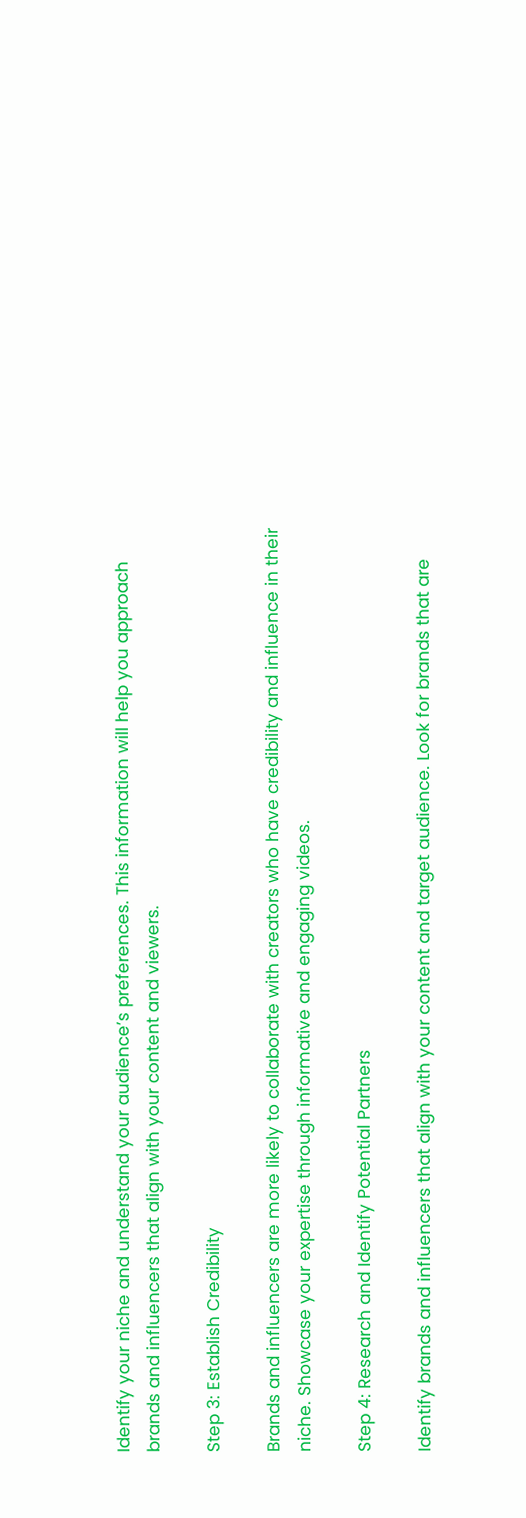Identify your niche and understand your audience’s preferences. This information will help you approach brands and influencers that align with your content and viewers.

Step 3: Establish Credibility

Brands and influencers are more likely to collaborate with creators who have credibility and influence in their niche. Showcase your expertise through informative and engaging videos.

Step 4: Research and Identify Potential Partners

Identify brands and influencers that align with your content and target audience. Look for brands that are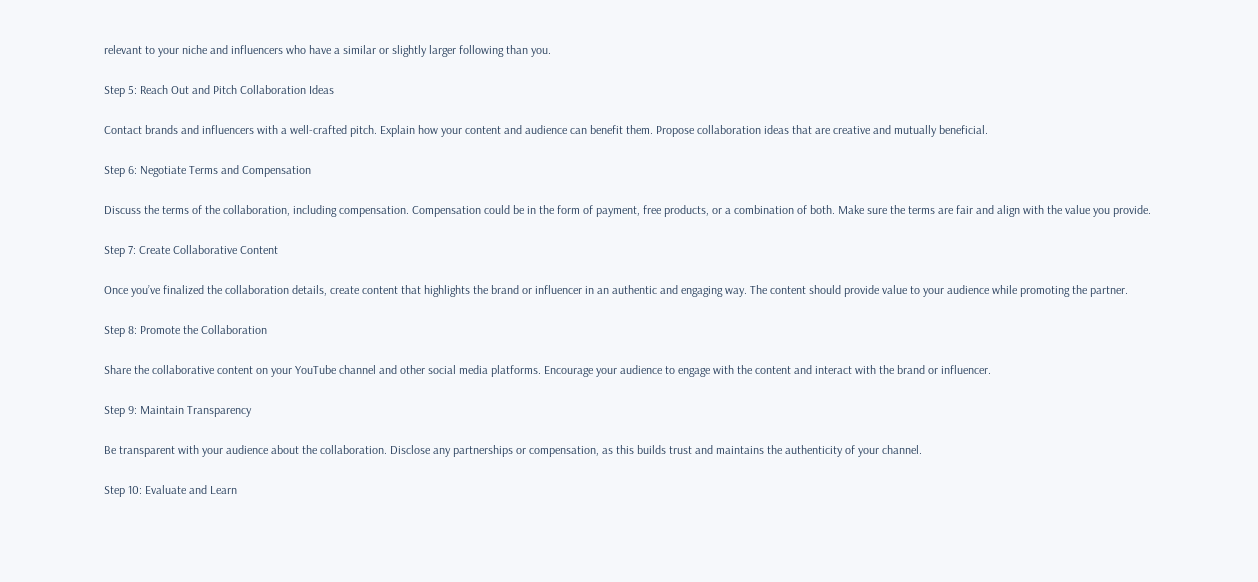relevant to your niche and influencers who have a similar or slightly larger following than you.

Step 5: Reach Out and Pitch Collaboration Ideas

Contact brands and influencers with a well-crafted pitch. Explain how your content and audience can benefit them. Propose collaboration ideas that are creative and mutually beneficial.

Step 6: Negotiate Terms and Compensation

Discuss the terms of the collaboration, including compensation. Compensation could be in the form of payment, free products, or a combination of both. Make sure the terms are fair and align with the value you provide.

Step 7: Create Collaborative Content

Once you’ve finalized the collaboration details, create content that highlights the brand or influencer in an authentic and engaging way. The content should provide value to your audience while promoting the partner.

Step 8: Promote the Collaboration

Share the collaborative content on your YouTube channel and other social media platforms. Encourage your audience to engage with the content and interact with the brand or influencer.

Step 9: Maintain Transparency

Be transparent with your audience about the collaboration. Disclose any partnerships or compensation, as this builds trust and maintains the authenticity of your channel.

Step 10: Evaluate and Learn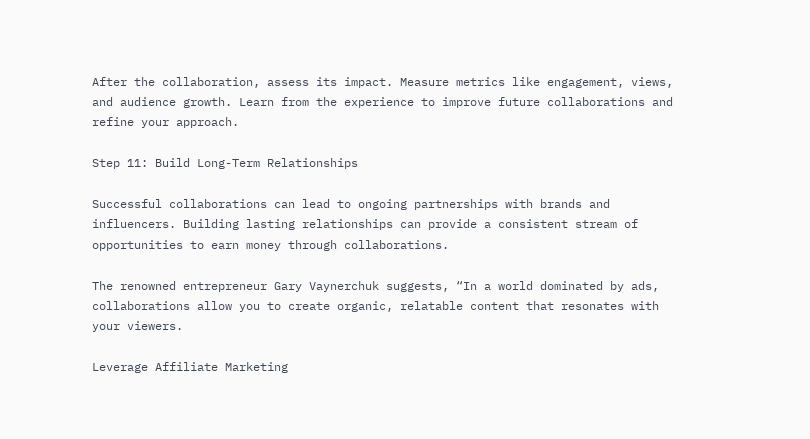After the collaboration, assess its impact. Measure metrics like engagement, views, and audience growth. Learn from the experience to improve future collaborations and refine your approach.

Step 11: Build Long-Term Relationships

Successful collaborations can lead to ongoing partnerships with brands and influencers. Building lasting relationships can provide a consistent stream of opportunities to earn money through collaborations.

The renowned entrepreneur Gary Vaynerchuk suggests, “In a world dominated by ads, collaborations allow you to create organic, relatable content that resonates with your viewers.

Leverage Affiliate Marketing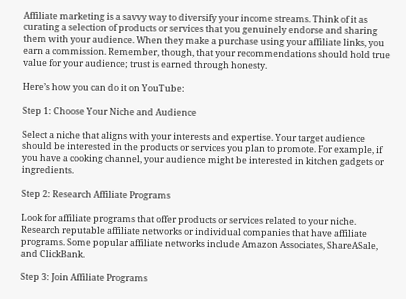Affiliate marketing is a savvy way to diversify your income streams. Think of it as curating a selection of products or services that you genuinely endorse and sharing them with your audience. When they make a purchase using your affiliate links, you earn a commission. Remember, though, that your recommendations should hold true value for your audience; trust is earned through honesty.

Here’s how you can do it on YouTube:

Step 1: Choose Your Niche and Audience

Select a niche that aligns with your interests and expertise. Your target audience should be interested in the products or services you plan to promote. For example, if you have a cooking channel, your audience might be interested in kitchen gadgets or ingredients.

Step 2: Research Affiliate Programs

Look for affiliate programs that offer products or services related to your niche. Research reputable affiliate networks or individual companies that have affiliate programs. Some popular affiliate networks include Amazon Associates, ShareASale, and ClickBank.

Step 3: Join Affiliate Programs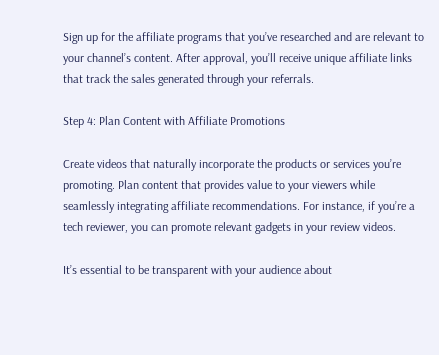Sign up for the affiliate programs that you’ve researched and are relevant to your channel’s content. After approval, you’ll receive unique affiliate links that track the sales generated through your referrals.

Step 4: Plan Content with Affiliate Promotions

Create videos that naturally incorporate the products or services you’re promoting. Plan content that provides value to your viewers while seamlessly integrating affiliate recommendations. For instance, if you’re a tech reviewer, you can promote relevant gadgets in your review videos.

It’s essential to be transparent with your audience about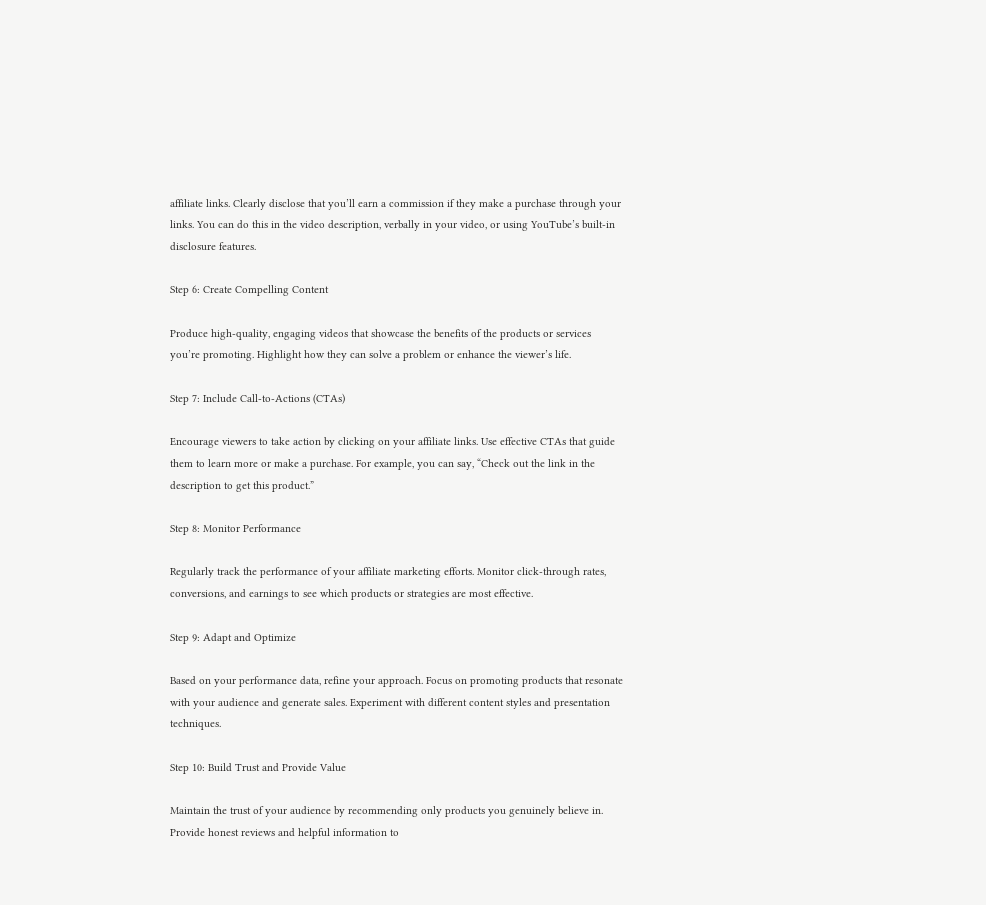affiliate links. Clearly disclose that you’ll earn a commission if they make a purchase through your links. You can do this in the video description, verbally in your video, or using YouTube’s built-in disclosure features.

Step 6: Create Compelling Content

Produce high-quality, engaging videos that showcase the benefits of the products or services you’re promoting. Highlight how they can solve a problem or enhance the viewer’s life.

Step 7: Include Call-to-Actions (CTAs)

Encourage viewers to take action by clicking on your affiliate links. Use effective CTAs that guide them to learn more or make a purchase. For example, you can say, “Check out the link in the description to get this product.”

Step 8: Monitor Performance

Regularly track the performance of your affiliate marketing efforts. Monitor click-through rates, conversions, and earnings to see which products or strategies are most effective.

Step 9: Adapt and Optimize

Based on your performance data, refine your approach. Focus on promoting products that resonate with your audience and generate sales. Experiment with different content styles and presentation techniques.

Step 10: Build Trust and Provide Value

Maintain the trust of your audience by recommending only products you genuinely believe in. Provide honest reviews and helpful information to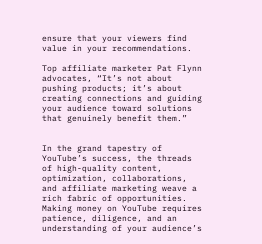ensure that your viewers find value in your recommendations.

Top affiliate marketer Pat Flynn advocates, “It’s not about pushing products; it’s about creating connections and guiding your audience toward solutions that genuinely benefit them.”


In the grand tapestry of YouTube’s success, the threads of high-quality content, optimization, collaborations, and affiliate marketing weave a rich fabric of opportunities. Making money on YouTube requires patience, diligence, and an understanding of your audience’s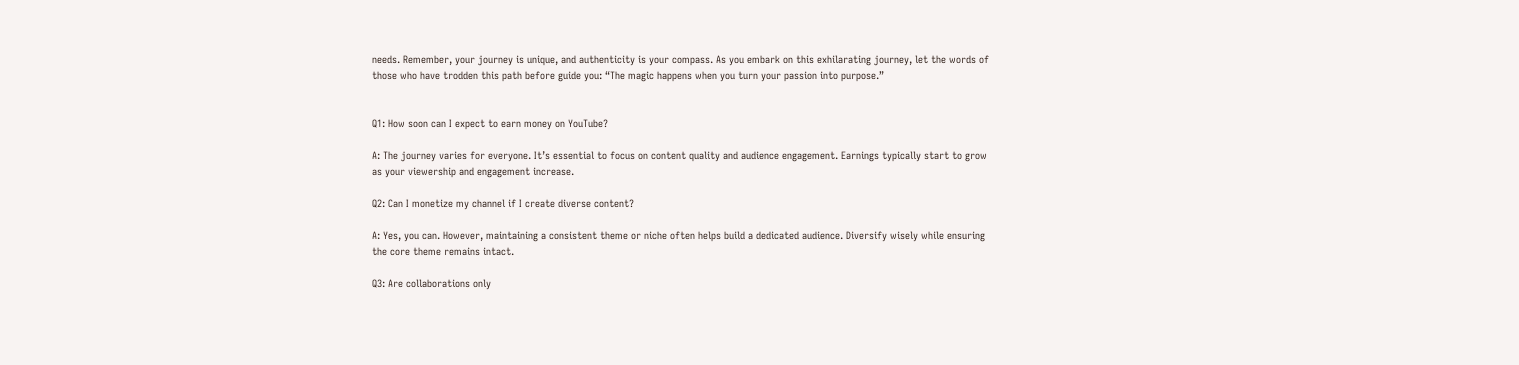needs. Remember, your journey is unique, and authenticity is your compass. As you embark on this exhilarating journey, let the words of those who have trodden this path before guide you: “The magic happens when you turn your passion into purpose.”


Q1: How soon can I expect to earn money on YouTube?

A: The journey varies for everyone. It’s essential to focus on content quality and audience engagement. Earnings typically start to grow as your viewership and engagement increase.

Q2: Can I monetize my channel if I create diverse content?

A: Yes, you can. However, maintaining a consistent theme or niche often helps build a dedicated audience. Diversify wisely while ensuring the core theme remains intact.

Q3: Are collaborations only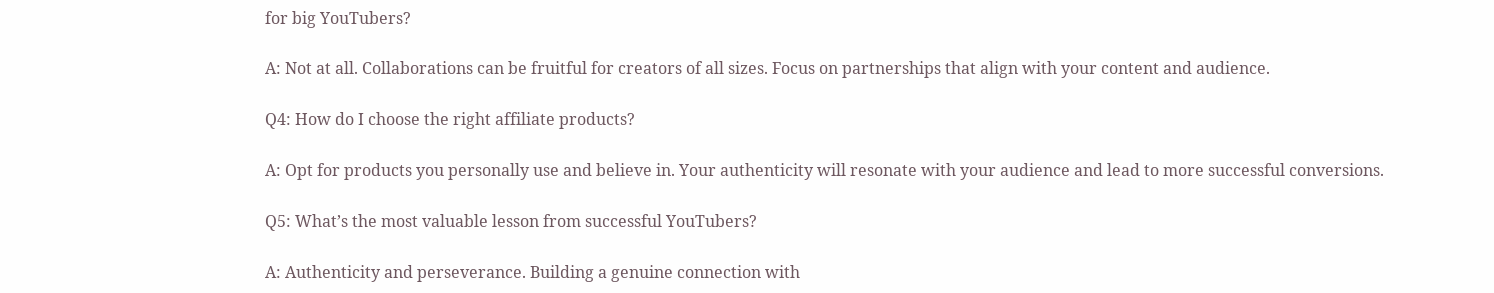for big YouTubers?

A: Not at all. Collaborations can be fruitful for creators of all sizes. Focus on partnerships that align with your content and audience.

Q4: How do I choose the right affiliate products?

A: Opt for products you personally use and believe in. Your authenticity will resonate with your audience and lead to more successful conversions.

Q5: What’s the most valuable lesson from successful YouTubers?

A: Authenticity and perseverance. Building a genuine connection with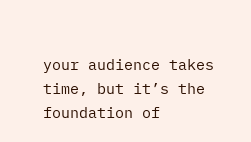your audience takes time, but it’s the foundation of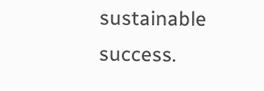sustainable success.